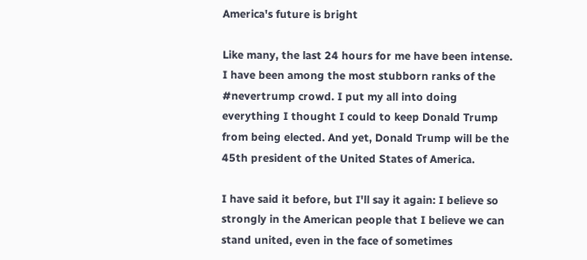America's future is bright

Like many, the last 24 hours for me have been intense. I have been among the most stubborn ranks of the #nevertrump crowd. I put my all into doing everything I thought I could to keep Donald Trump from being elected. And yet, Donald Trump will be the 45th president of the United States of America.

I have said it before, but I'll say it again: I believe so strongly in the American people that I believe we can stand united, even in the face of sometimes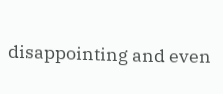disappointing and even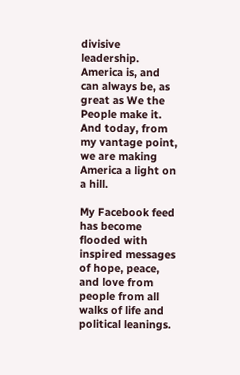divisive leadership. America is, and can always be, as great as We the People make it. And today, from my vantage point, we are making America a light on a hill.

My Facebook feed has become flooded with inspired messages of hope, peace, and love from people from all walks of life and political leanings.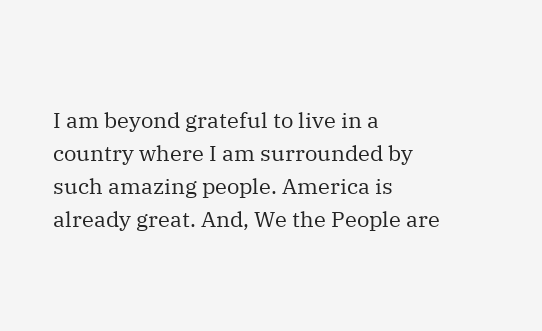I am beyond grateful to live in a country where I am surrounded by such amazing people. America is already great. And, We the People are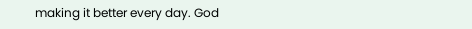making it better every day. God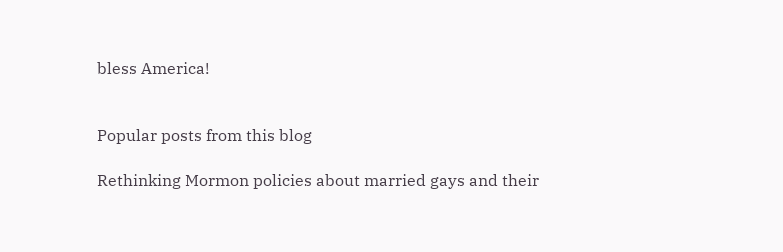bless America!


Popular posts from this blog

Rethinking Mormon policies about married gays and their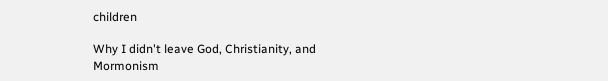children

Why I didn't leave God, Christianity, and Mormonism